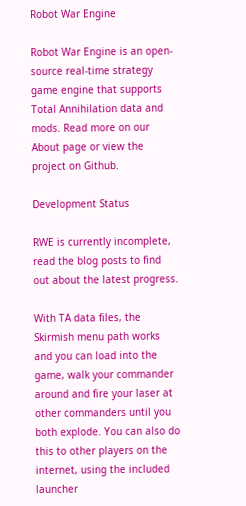Robot War Engine

Robot War Engine is an open-source real-time strategy game engine that supports Total Annihilation data and mods. Read more on our About page or view the project on Github.

Development Status

RWE is currently incomplete, read the blog posts to find out about the latest progress.

With TA data files, the Skirmish menu path works and you can load into the game, walk your commander around and fire your laser at other commanders until you both explode. You can also do this to other players on the internet, using the included launcher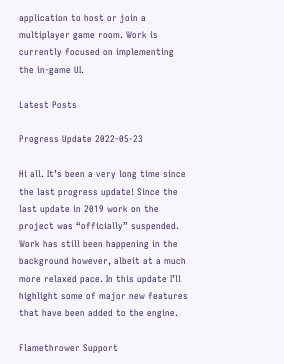application to host or join a multiplayer game room. Work is currently focused on implementing the in-game UI.

Latest Posts

Progress Update 2022-05-23

Hi all. It’s been a very long time since the last progress update! Since the last update in 2019 work on the project was “officially” suspended. Work has still been happening in the background however, albeit at a much more relaxed pace. In this update I’ll highlight some of major new features that have been added to the engine.

Flamethrower Support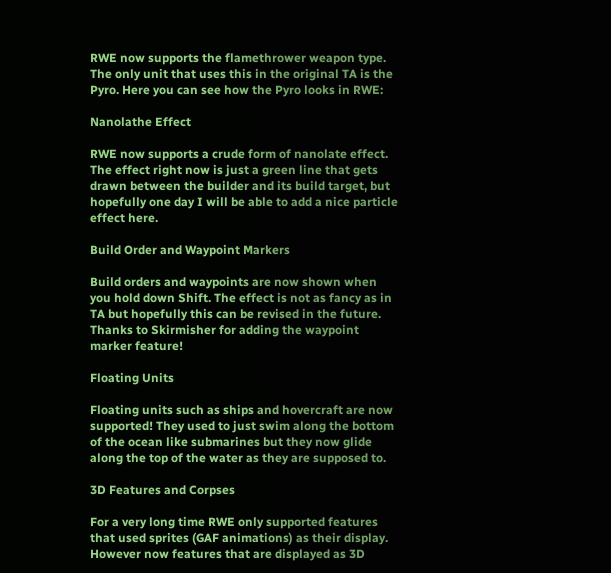RWE now supports the flamethrower weapon type. The only unit that uses this in the original TA is the Pyro. Here you can see how the Pyro looks in RWE:

Nanolathe Effect

RWE now supports a crude form of nanolate effect. The effect right now is just a green line that gets drawn between the builder and its build target, but hopefully one day I will be able to add a nice particle effect here.

Build Order and Waypoint Markers

Build orders and waypoints are now shown when you hold down Shift. The effect is not as fancy as in TA but hopefully this can be revised in the future. Thanks to Skirmisher for adding the waypoint marker feature!

Floating Units

Floating units such as ships and hovercraft are now supported! They used to just swim along the bottom of the ocean like submarines but they now glide along the top of the water as they are supposed to.

3D Features and Corpses

For a very long time RWE only supported features that used sprites (GAF animations) as their display. However now features that are displayed as 3D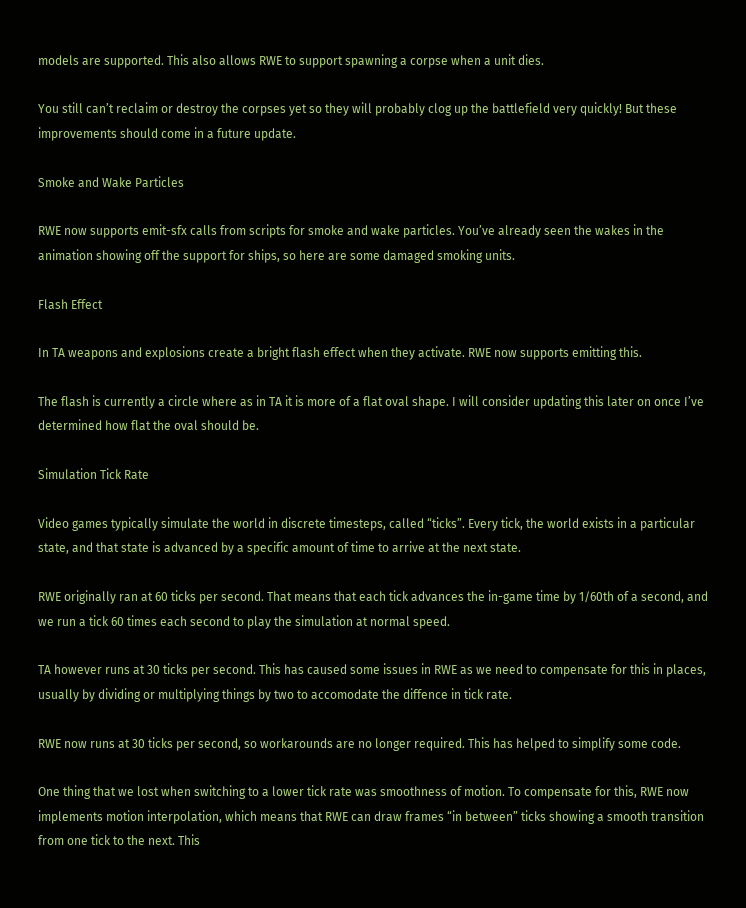models are supported. This also allows RWE to support spawning a corpse when a unit dies.

You still can’t reclaim or destroy the corpses yet so they will probably clog up the battlefield very quickly! But these improvements should come in a future update.

Smoke and Wake Particles

RWE now supports emit-sfx calls from scripts for smoke and wake particles. You’ve already seen the wakes in the animation showing off the support for ships, so here are some damaged smoking units.

Flash Effect

In TA weapons and explosions create a bright flash effect when they activate. RWE now supports emitting this.

The flash is currently a circle where as in TA it is more of a flat oval shape. I will consider updating this later on once I’ve determined how flat the oval should be.

Simulation Tick Rate

Video games typically simulate the world in discrete timesteps, called “ticks”. Every tick, the world exists in a particular state, and that state is advanced by a specific amount of time to arrive at the next state.

RWE originally ran at 60 ticks per second. That means that each tick advances the in-game time by 1/60th of a second, and we run a tick 60 times each second to play the simulation at normal speed.

TA however runs at 30 ticks per second. This has caused some issues in RWE as we need to compensate for this in places, usually by dividing or multiplying things by two to accomodate the diffence in tick rate.

RWE now runs at 30 ticks per second, so workarounds are no longer required. This has helped to simplify some code.

One thing that we lost when switching to a lower tick rate was smoothness of motion. To compensate for this, RWE now implements motion interpolation, which means that RWE can draw frames “in between” ticks showing a smooth transition from one tick to the next. This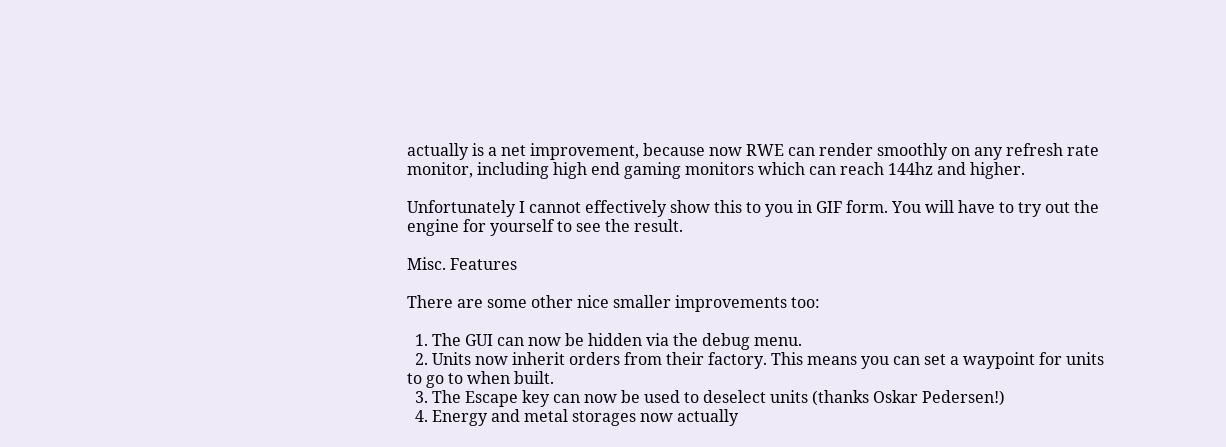actually is a net improvement, because now RWE can render smoothly on any refresh rate monitor, including high end gaming monitors which can reach 144hz and higher.

Unfortunately I cannot effectively show this to you in GIF form. You will have to try out the engine for yourself to see the result.

Misc. Features

There are some other nice smaller improvements too:

  1. The GUI can now be hidden via the debug menu.
  2. Units now inherit orders from their factory. This means you can set a waypoint for units to go to when built.
  3. The Escape key can now be used to deselect units (thanks Oskar Pedersen!)
  4. Energy and metal storages now actually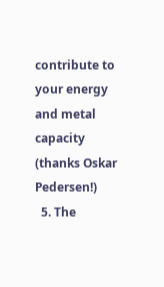contribute to your energy and metal capacity (thanks Oskar Pedersen!)
  5. The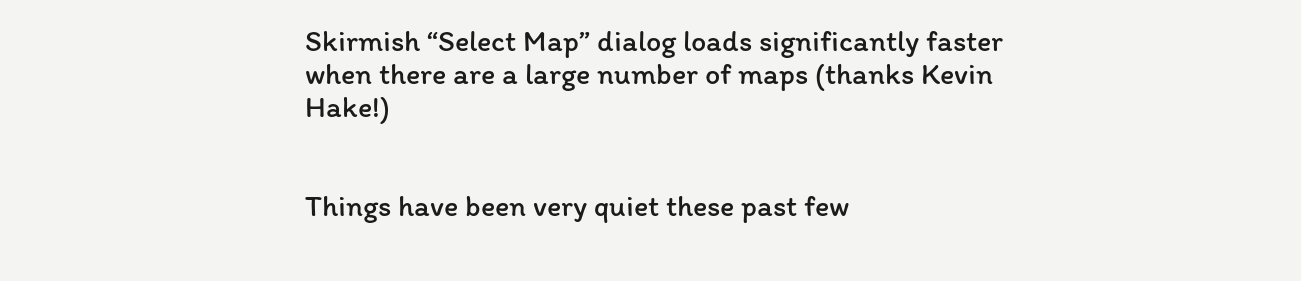Skirmish “Select Map” dialog loads significantly faster when there are a large number of maps (thanks Kevin Hake!)


Things have been very quiet these past few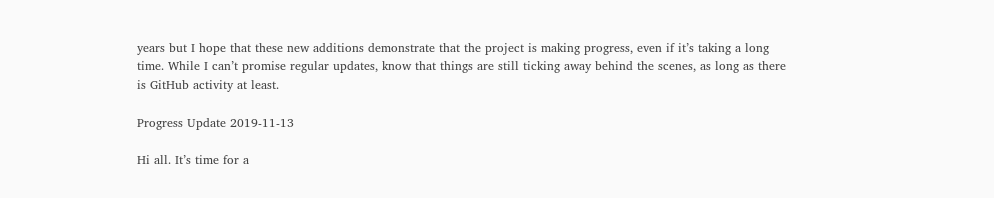years but I hope that these new additions demonstrate that the project is making progress, even if it’s taking a long time. While I can’t promise regular updates, know that things are still ticking away behind the scenes, as long as there is GitHub activity at least.

Progress Update 2019-11-13

Hi all. It’s time for a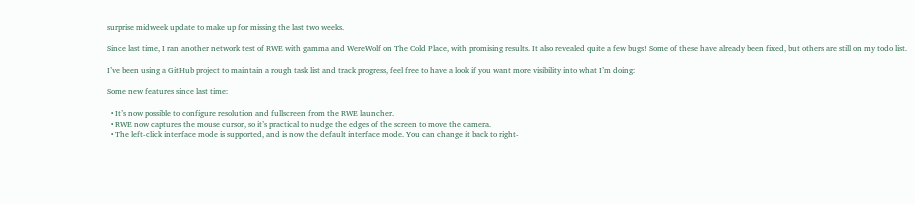surprise midweek update to make up for missing the last two weeks.

Since last time, I ran another network test of RWE with gamma and WereWolf on The Cold Place, with promising results. It also revealed quite a few bugs! Some of these have already been fixed, but others are still on my todo list.

I’ve been using a GitHub project to maintain a rough task list and track progress, feel free to have a look if you want more visibility into what I’m doing:

Some new features since last time:

  • It’s now possible to configure resolution and fullscreen from the RWE launcher.
  • RWE now captures the mouse cursor, so it’s practical to nudge the edges of the screen to move the camera.
  • The left-click interface mode is supported, and is now the default interface mode. You can change it back to right-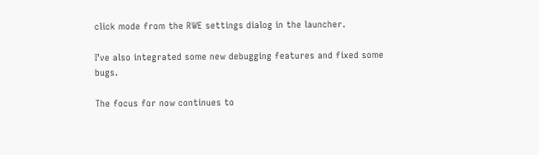click mode from the RWE settings dialog in the launcher.

I’ve also integrated some new debugging features and fixed some bugs.

The focus for now continues to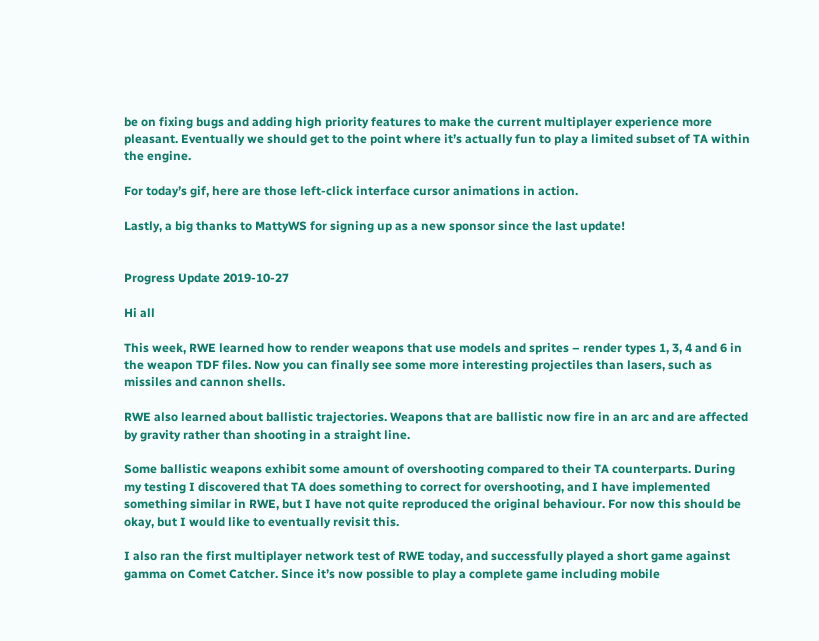be on fixing bugs and adding high priority features to make the current multiplayer experience more pleasant. Eventually we should get to the point where it’s actually fun to play a limited subset of TA within the engine.

For today’s gif, here are those left-click interface cursor animations in action.

Lastly, a big thanks to MattyWS for signing up as a new sponsor since the last update!


Progress Update 2019-10-27

Hi all

This week, RWE learned how to render weapons that use models and sprites – render types 1, 3, 4 and 6 in the weapon TDF files. Now you can finally see some more interesting projectiles than lasers, such as missiles and cannon shells.

RWE also learned about ballistic trajectories. Weapons that are ballistic now fire in an arc and are affected by gravity rather than shooting in a straight line.

Some ballistic weapons exhibit some amount of overshooting compared to their TA counterparts. During my testing I discovered that TA does something to correct for overshooting, and I have implemented something similar in RWE, but I have not quite reproduced the original behaviour. For now this should be okay, but I would like to eventually revisit this.

I also ran the first multiplayer network test of RWE today, and successfully played a short game against gamma on Comet Catcher. Since it’s now possible to play a complete game including mobile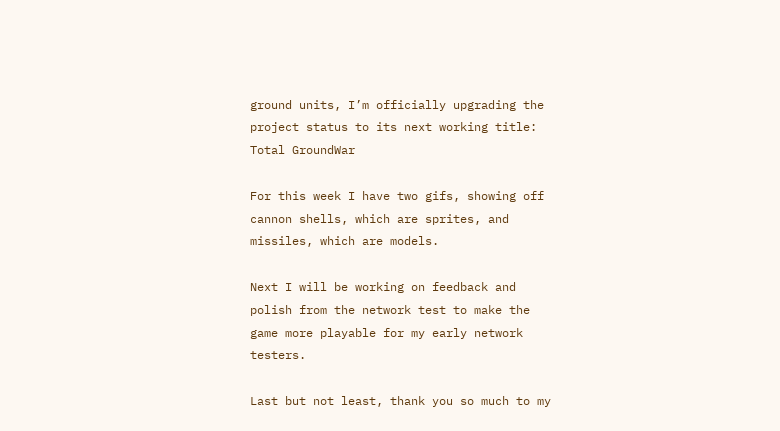ground units, I’m officially upgrading the project status to its next working title: Total GroundWar

For this week I have two gifs, showing off cannon shells, which are sprites, and missiles, which are models.

Next I will be working on feedback and polish from the network test to make the game more playable for my early network testers.

Last but not least, thank you so much to my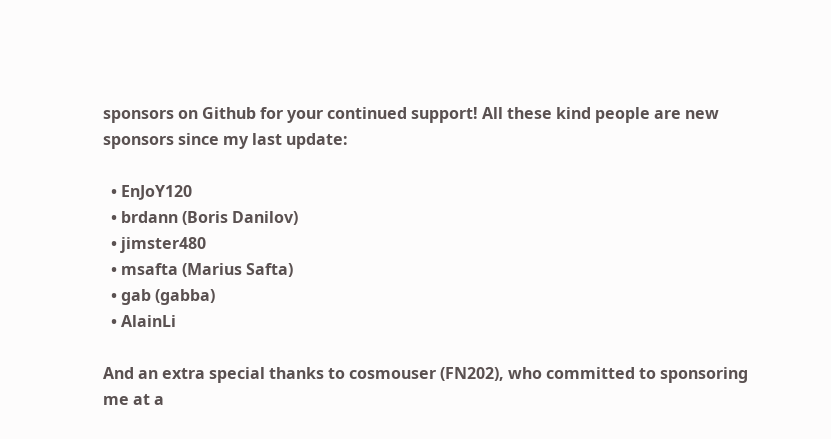sponsors on Github for your continued support! All these kind people are new sponsors since my last update:

  • EnJoY120
  • brdann (Boris Danilov)
  • jimster480
  • msafta (Marius Safta)
  • gab (gabba)
  • AlainLi

And an extra special thanks to cosmouser (FN202), who committed to sponsoring me at a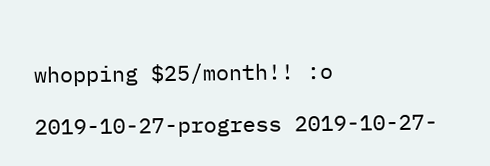whopping $25/month!! :o

2019-10-27-progress 2019-10-27-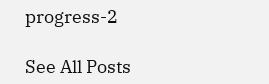progress-2

See All Posts